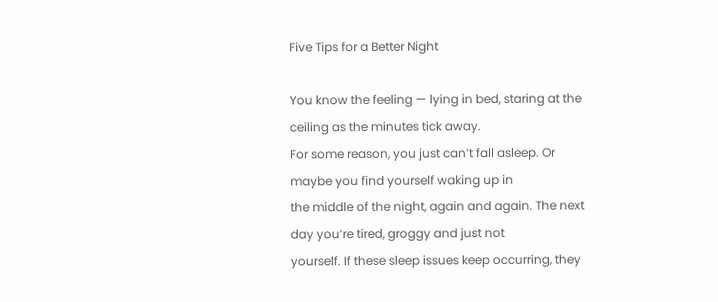Five Tips for a Better Night

You know the feeling — lying in bed, staring at the ceiling as the minutes tick away.
For some reason, you just can’t fall asleep. Or maybe you find yourself waking up in
the middle of the night, again and again. The next day you’re tired, groggy and just not
yourself. If these sleep issues keep occurring, they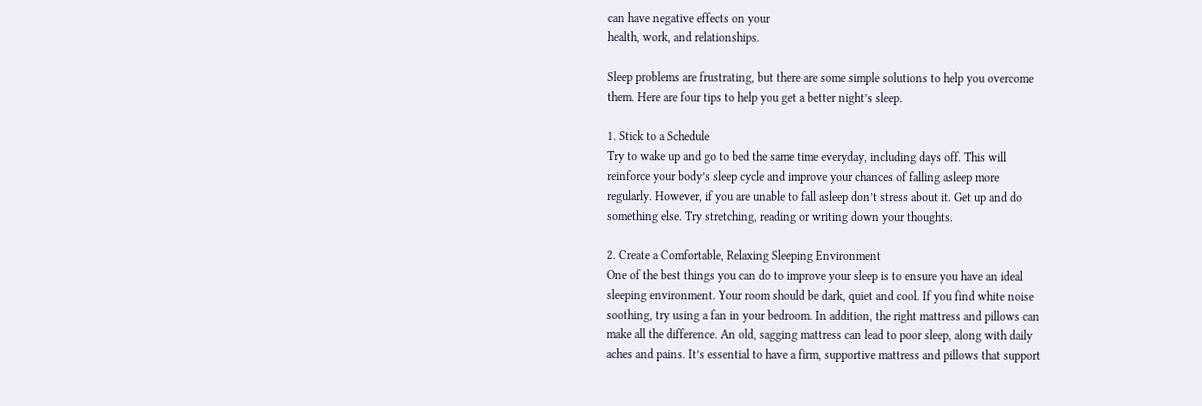can have negative effects on your
health, work, and relationships.

Sleep problems are frustrating, but there are some simple solutions to help you overcome
them. Here are four tips to help you get a better night’s sleep.

1. Stick to a Schedule
Try to wake up and go to bed the same time everyday, including days off. This will
reinforce your body’s sleep cycle and improve your chances of falling asleep more
regularly. However, if you are unable to fall asleep don’t stress about it. Get up and do
something else. Try stretching, reading or writing down your thoughts.

2. Create a Comfortable, Relaxing Sleeping Environment
One of the best things you can do to improve your sleep is to ensure you have an ideal
sleeping environment. Your room should be dark, quiet and cool. If you find white noise
soothing, try using a fan in your bedroom. In addition, the right mattress and pillows can
make all the difference. An old, sagging mattress can lead to poor sleep, along with daily
aches and pains. It’s essential to have a firm, supportive mattress and pillows that support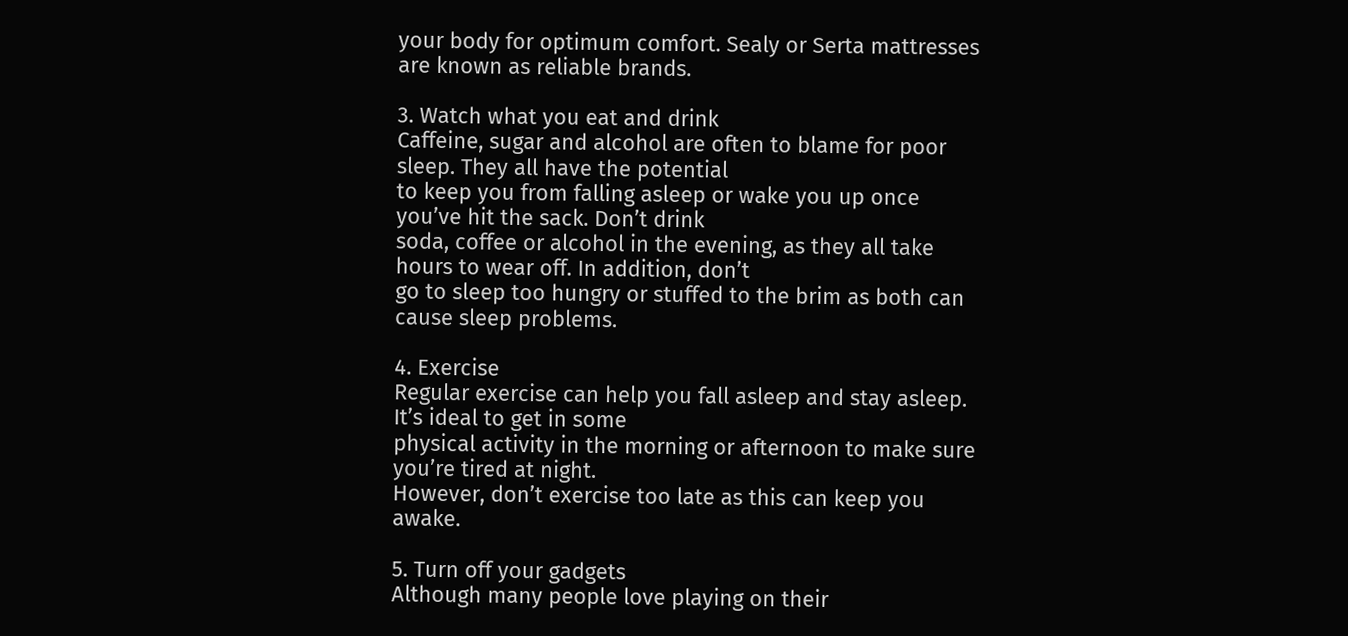your body for optimum comfort. Sealy or Serta mattresses are known as reliable brands.

3. Watch what you eat and drink
Caffeine, sugar and alcohol are often to blame for poor sleep. They all have the potential
to keep you from falling asleep or wake you up once you’ve hit the sack. Don’t drink
soda, coffee or alcohol in the evening, as they all take hours to wear off. In addition, don’t
go to sleep too hungry or stuffed to the brim as both can cause sleep problems.

4. Exercise
Regular exercise can help you fall asleep and stay asleep. It’s ideal to get in some
physical activity in the morning or afternoon to make sure you’re tired at night.
However, don’t exercise too late as this can keep you awake.

5. Turn off your gadgets
Although many people love playing on their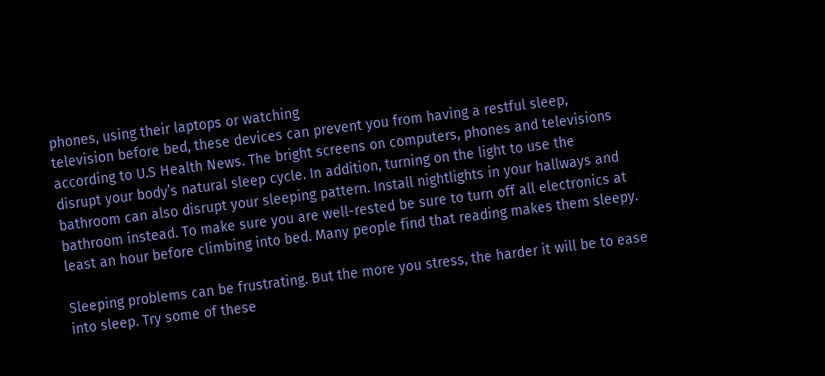phones, using their laptops or watching
television before bed, these devices can prevent you from having a restful sleep,
according to U.S Health News. The bright screens on computers, phones and televisions
disrupt your body’s natural sleep cycle. In addition, turning on the light to use the
bathroom can also disrupt your sleeping pattern. Install nightlights in your hallways and
bathroom instead. To make sure you are well-rested be sure to turn off all electronics at
least an hour before climbing into bed. Many people find that reading makes them sleepy.

Sleeping problems can be frustrating. But the more you stress, the harder it will be to ease
into sleep. Try some of these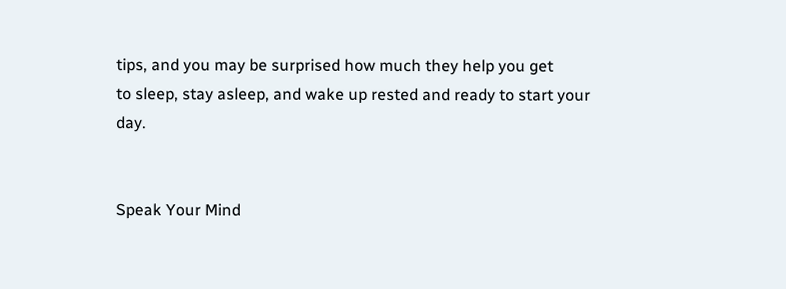tips, and you may be surprised how much they help you get
to sleep, stay asleep, and wake up rested and ready to start your day.


Speak Your Mind